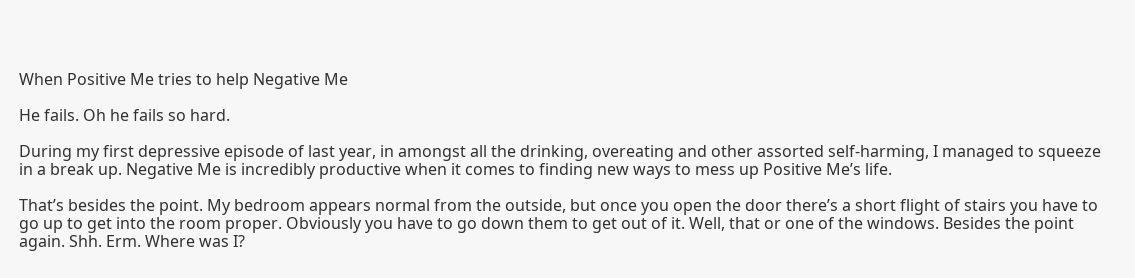When Positive Me tries to help Negative Me

He fails. Oh he fails so hard.

During my first depressive episode of last year, in amongst all the drinking, overeating and other assorted self-harming, I managed to squeeze in a break up. Negative Me is incredibly productive when it comes to finding new ways to mess up Positive Me’s life.

That’s besides the point. My bedroom appears normal from the outside, but once you open the door there’s a short flight of stairs you have to go up to get into the room proper. Obviously you have to go down them to get out of it. Well, that or one of the windows. Besides the point again. Shh. Erm. Where was I?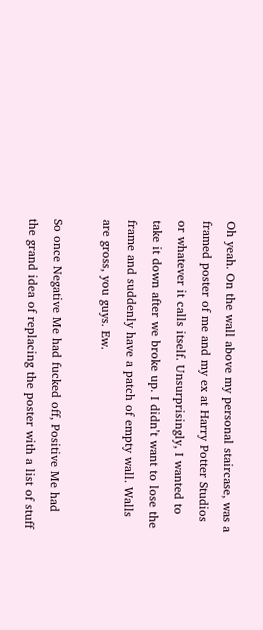Oh yeah. On the wall above my personal staircase, was a framed poster of me and my ex at Harry Potter Studios or whatever it calls itself. Unsurprisingly, I wanted to take it down after we broke up. I didn’t want to lose the frame and suddenly have a patch of empty wall. Walls are gross, you guys. Ew.

So once Negative Me had fucked off, Positive Me had the grand idea of replacing the poster with a list of stuff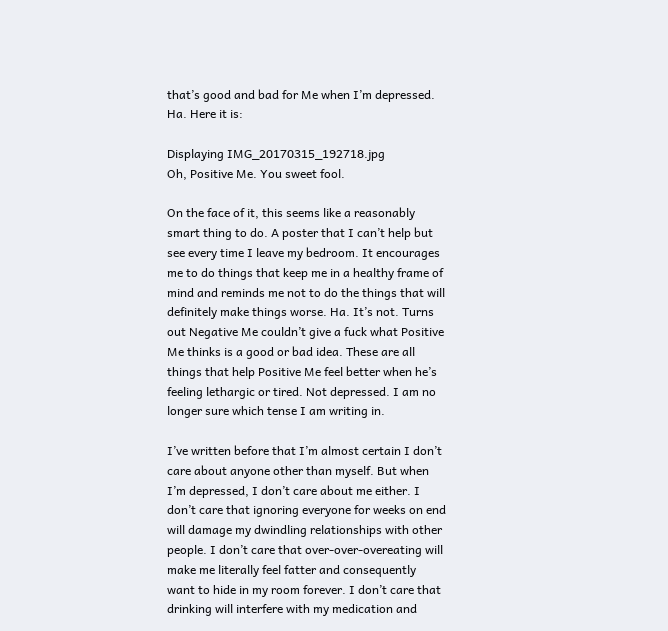that’s good and bad for Me when I’m depressed. Ha. Here it is:

Displaying IMG_20170315_192718.jpg
Oh, Positive Me. You sweet fool.

On the face of it, this seems like a reasonably smart thing to do. A poster that I can’t help but see every time I leave my bedroom. It encourages me to do things that keep me in a healthy frame of mind and reminds me not to do the things that will definitely make things worse. Ha. It’s not. Turns out Negative Me couldn’t give a fuck what Positive Me thinks is a good or bad idea. These are all things that help Positive Me feel better when he’s feeling lethargic or tired. Not depressed. I am no longer sure which tense I am writing in.

I’ve written before that I’m almost certain I don’t care about anyone other than myself. But when I’m depressed, I don’t care about me either. I don’t care that ignoring everyone for weeks on end will damage my dwindling relationships with other people. I don’t care that over-over-overeating will make me literally feel fatter and consequently want to hide in my room forever. I don’t care that drinking will interfere with my medication and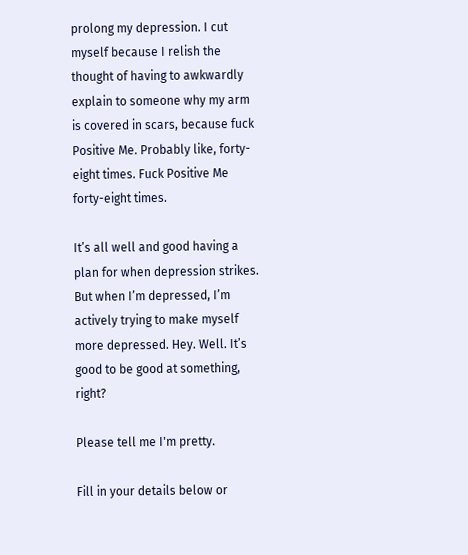prolong my depression. I cut myself because I relish the thought of having to awkwardly explain to someone why my arm is covered in scars, because fuck Positive Me. Probably like, forty-eight times. Fuck Positive Me forty-eight times.

It’s all well and good having a plan for when depression strikes. But when I’m depressed, I’m actively trying to make myself more depressed. Hey. Well. It’s good to be good at something, right?

Please tell me I'm pretty.

Fill in your details below or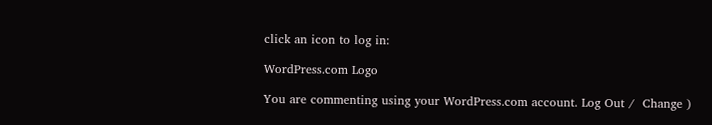click an icon to log in:

WordPress.com Logo

You are commenting using your WordPress.com account. Log Out /  Change )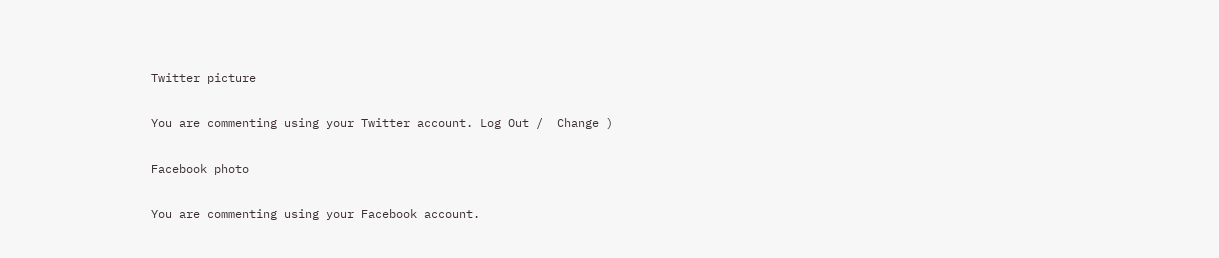Twitter picture

You are commenting using your Twitter account. Log Out /  Change )

Facebook photo

You are commenting using your Facebook account.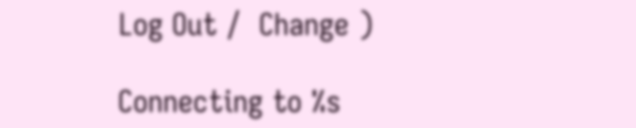Log Out /  Change )

Connecting to %s